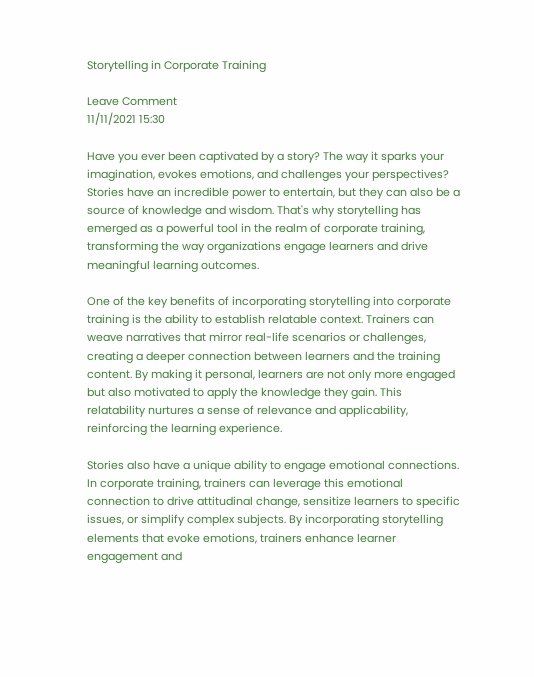Storytelling in Corporate Training

Leave Comment
11/11/2021 15:30

Have you ever been captivated by a story? The way it sparks your imagination, evokes emotions, and challenges your perspectives? Stories have an incredible power to entertain, but they can also be a source of knowledge and wisdom. That's why storytelling has emerged as a powerful tool in the realm of corporate training, transforming the way organizations engage learners and drive meaningful learning outcomes.

One of the key benefits of incorporating storytelling into corporate training is the ability to establish relatable context. Trainers can weave narratives that mirror real-life scenarios or challenges, creating a deeper connection between learners and the training content. By making it personal, learners are not only more engaged but also motivated to apply the knowledge they gain. This relatability nurtures a sense of relevance and applicability, reinforcing the learning experience.

Stories also have a unique ability to engage emotional connections. In corporate training, trainers can leverage this emotional connection to drive attitudinal change, sensitize learners to specific issues, or simplify complex subjects. By incorporating storytelling elements that evoke emotions, trainers enhance learner engagement and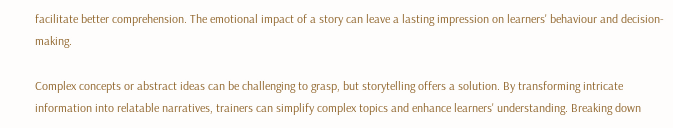facilitate better comprehension. The emotional impact of a story can leave a lasting impression on learners' behaviour and decision-making.

Complex concepts or abstract ideas can be challenging to grasp, but storytelling offers a solution. By transforming intricate information into relatable narratives, trainers can simplify complex topics and enhance learners' understanding. Breaking down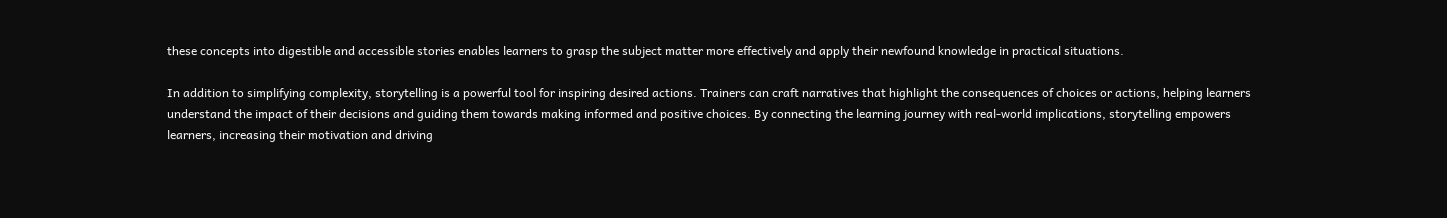these concepts into digestible and accessible stories enables learners to grasp the subject matter more effectively and apply their newfound knowledge in practical situations.

In addition to simplifying complexity, storytelling is a powerful tool for inspiring desired actions. Trainers can craft narratives that highlight the consequences of choices or actions, helping learners understand the impact of their decisions and guiding them towards making informed and positive choices. By connecting the learning journey with real-world implications, storytelling empowers learners, increasing their motivation and driving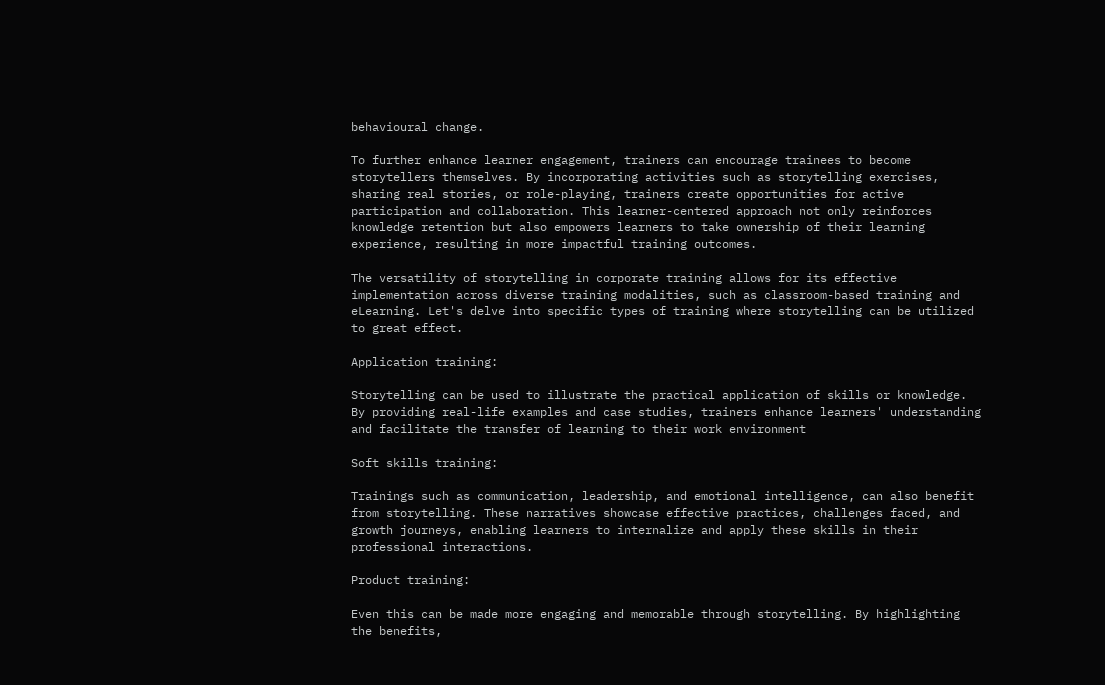behavioural change.

To further enhance learner engagement, trainers can encourage trainees to become storytellers themselves. By incorporating activities such as storytelling exercises, sharing real stories, or role-playing, trainers create opportunities for active participation and collaboration. This learner-centered approach not only reinforces knowledge retention but also empowers learners to take ownership of their learning experience, resulting in more impactful training outcomes.

The versatility of storytelling in corporate training allows for its effective implementation across diverse training modalities, such as classroom-based training and eLearning. Let's delve into specific types of training where storytelling can be utilized to great effect.

Application training:

Storytelling can be used to illustrate the practical application of skills or knowledge. By providing real-life examples and case studies, trainers enhance learners' understanding and facilitate the transfer of learning to their work environment

Soft skills training:

Trainings such as communication, leadership, and emotional intelligence, can also benefit from storytelling. These narratives showcase effective practices, challenges faced, and growth journeys, enabling learners to internalize and apply these skills in their professional interactions.

Product training:

Even this can be made more engaging and memorable through storytelling. By highlighting the benefits,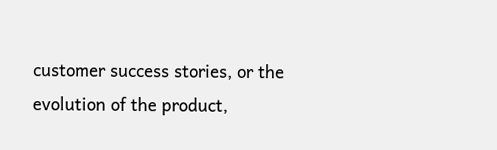customer success stories, or the evolution of the product,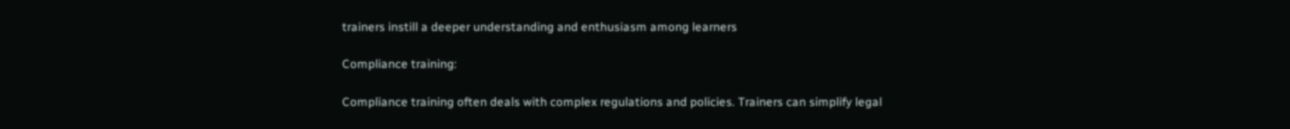trainers instill a deeper understanding and enthusiasm among learners

Compliance training:

Compliance training often deals with complex regulations and policies. Trainers can simplify legal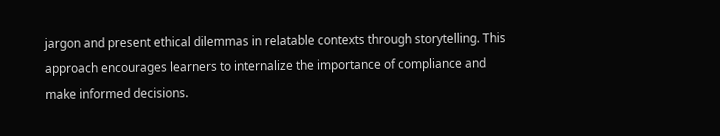jargon and present ethical dilemmas in relatable contexts through storytelling. This approach encourages learners to internalize the importance of compliance and make informed decisions.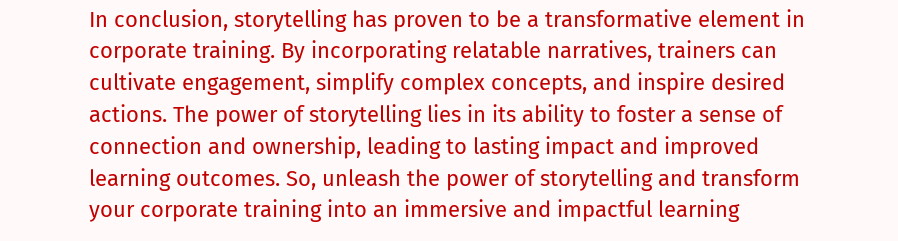In conclusion, storytelling has proven to be a transformative element in corporate training. By incorporating relatable narratives, trainers can cultivate engagement, simplify complex concepts, and inspire desired actions. The power of storytelling lies in its ability to foster a sense of connection and ownership, leading to lasting impact and improved learning outcomes. So, unleash the power of storytelling and transform your corporate training into an immersive and impactful learning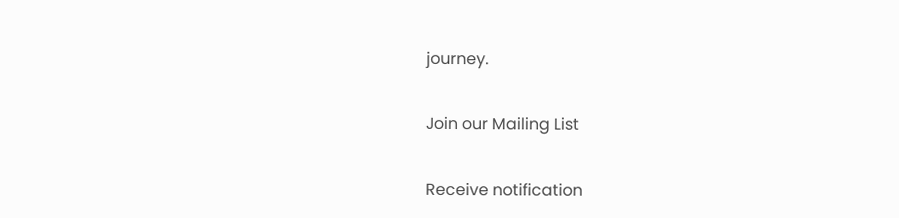journey.

Join our Mailing List

Receive notification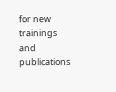for new trainings and publications